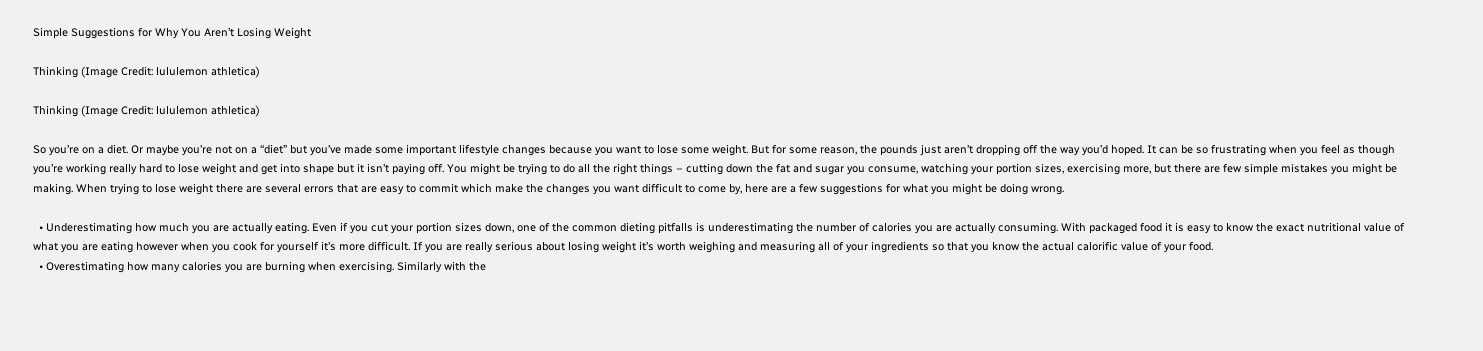Simple Suggestions for Why You Aren’t Losing Weight

Thinking (Image Credit: lululemon athletica)

Thinking (Image Credit: lululemon athletica)

So you’re on a diet. Or maybe you’re not on a “diet” but you’ve made some important lifestyle changes because you want to lose some weight. But for some reason, the pounds just aren’t dropping off the way you’d hoped. It can be so frustrating when you feel as though you’re working really hard to lose weight and get into shape but it isn’t paying off. You might be trying to do all the right things – cutting down the fat and sugar you consume, watching your portion sizes, exercising more, but there are few simple mistakes you might be making. When trying to lose weight there are several errors that are easy to commit which make the changes you want difficult to come by, here are a few suggestions for what you might be doing wrong.

  • Underestimating how much you are actually eating. Even if you cut your portion sizes down, one of the common dieting pitfalls is underestimating the number of calories you are actually consuming. With packaged food it is easy to know the exact nutritional value of what you are eating however when you cook for yourself it’s more difficult. If you are really serious about losing weight it’s worth weighing and measuring all of your ingredients so that you know the actual calorific value of your food.
  • Overestimating how many calories you are burning when exercising. Similarly with the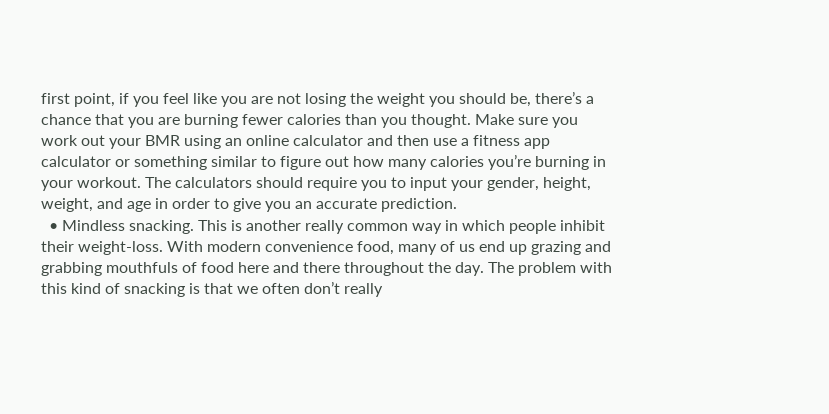first point, if you feel like you are not losing the weight you should be, there’s a chance that you are burning fewer calories than you thought. Make sure you work out your BMR using an online calculator and then use a fitness app calculator or something similar to figure out how many calories you’re burning in your workout. The calculators should require you to input your gender, height, weight, and age in order to give you an accurate prediction.
  • Mindless snacking. This is another really common way in which people inhibit their weight-loss. With modern convenience food, many of us end up grazing and grabbing mouthfuls of food here and there throughout the day. The problem with this kind of snacking is that we often don’t really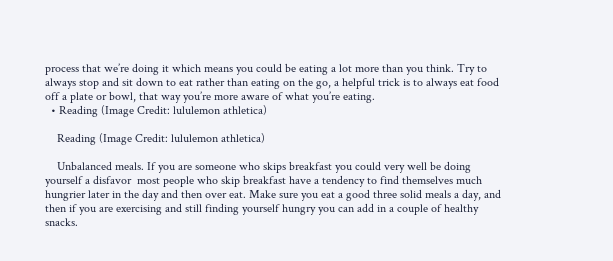process that we’re doing it which means you could be eating a lot more than you think. Try to always stop and sit down to eat rather than eating on the go, a helpful trick is to always eat food off a plate or bowl, that way you’re more aware of what you’re eating.
  • Reading (Image Credit: lululemon athletica)

    Reading (Image Credit: lululemon athletica)

    Unbalanced meals. If you are someone who skips breakfast you could very well be doing yourself a disfavor  most people who skip breakfast have a tendency to find themselves much hungrier later in the day and then over eat. Make sure you eat a good three solid meals a day, and then if you are exercising and still finding yourself hungry you can add in a couple of healthy snacks.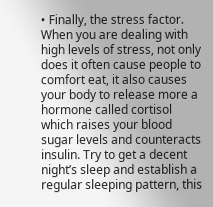• Finally, the stress factor. When you are dealing with high levels of stress, not only does it often cause people to comfort eat, it also causes your body to release more a hormone called cortisol which raises your blood sugar levels and counteracts insulin. Try to get a decent night’s sleep and establish a regular sleeping pattern, this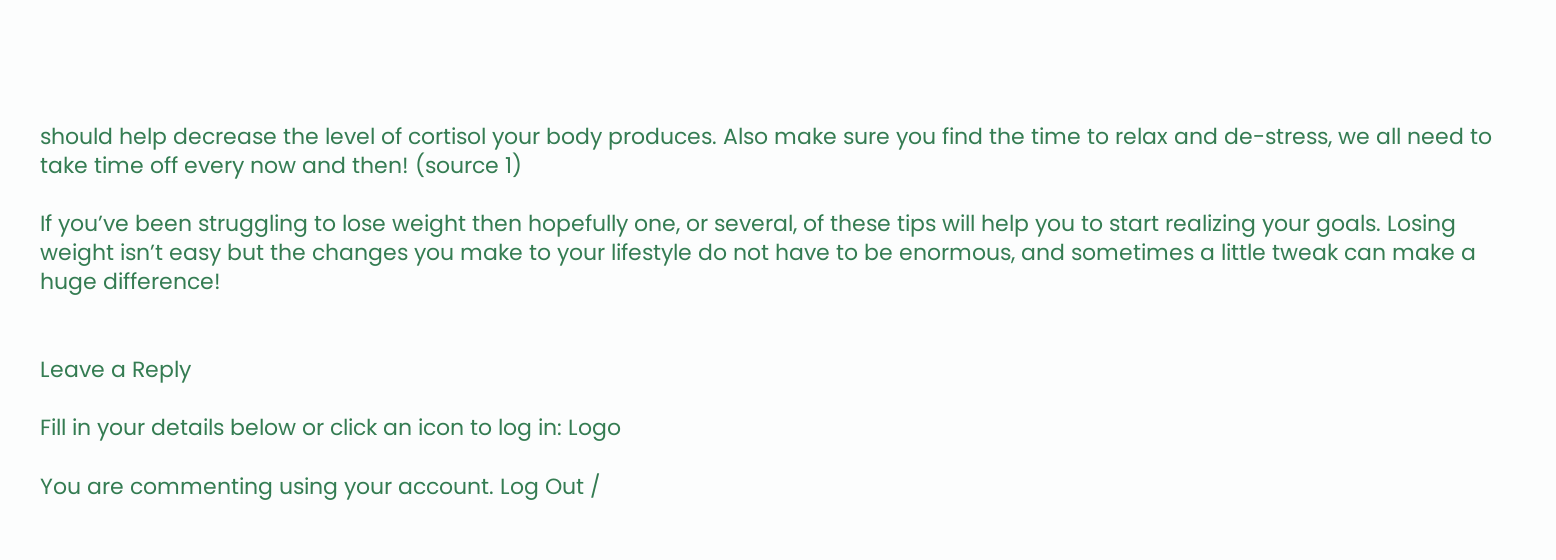should help decrease the level of cortisol your body produces. Also make sure you find the time to relax and de-stress, we all need to take time off every now and then! (source 1)

If you’ve been struggling to lose weight then hopefully one, or several, of these tips will help you to start realizing your goals. Losing weight isn’t easy but the changes you make to your lifestyle do not have to be enormous, and sometimes a little tweak can make a huge difference!


Leave a Reply

Fill in your details below or click an icon to log in: Logo

You are commenting using your account. Log Out /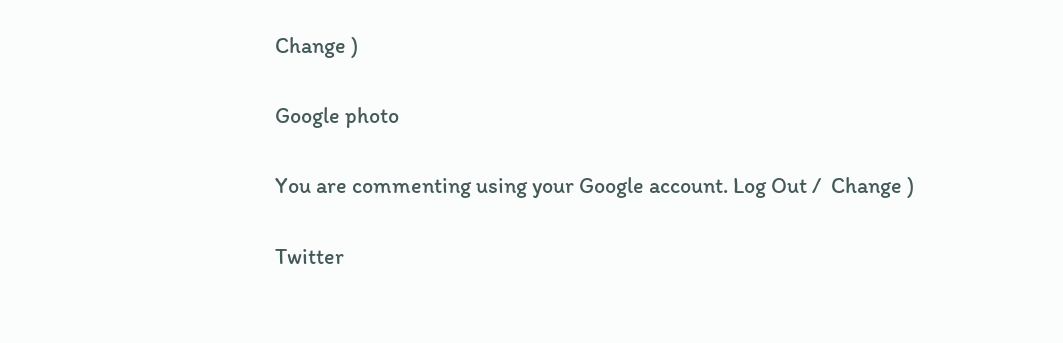Change )

Google photo

You are commenting using your Google account. Log Out /  Change )

Twitter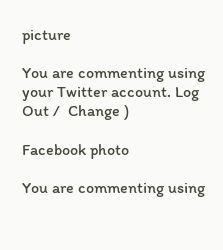picture

You are commenting using your Twitter account. Log Out /  Change )

Facebook photo

You are commenting using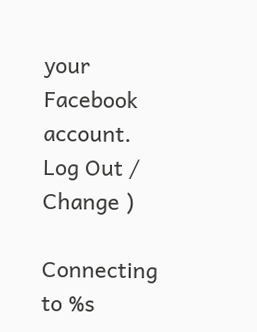your Facebook account. Log Out /  Change )

Connecting to %s